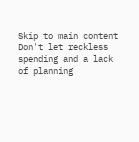Skip to main content
Don't let reckless spending and a lack of planning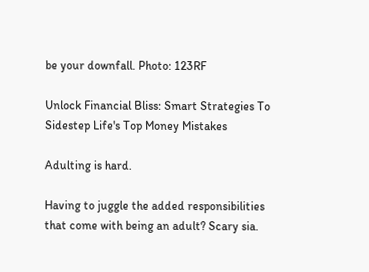be your downfall. Photo: 123RF

Unlock Financial Bliss: Smart Strategies To Sidestep Life's Top Money Mistakes

Adulting is hard.

Having to juggle the added responsibilities that come with being an adult? Scary sia.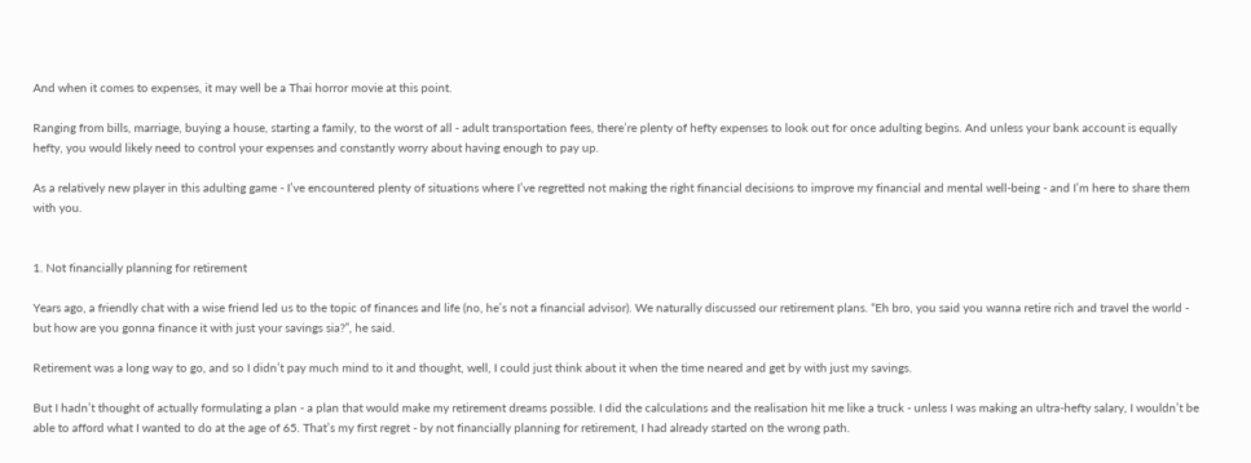And when it comes to expenses, it may well be a Thai horror movie at this point.

Ranging from bills, marriage, buying a house, starting a family, to the worst of all - adult transportation fees, there’re plenty of hefty expenses to look out for once adulting begins. And unless your bank account is equally hefty, you would likely need to control your expenses and constantly worry about having enough to pay up.

As a relatively new player in this adulting game - I’ve encountered plenty of situations where I’ve regretted not making the right financial decisions to improve my financial and mental well-being - and I’m here to share them with you.


1. Not financially planning for retirement

Years ago, a friendly chat with a wise friend led us to the topic of finances and life (no, he’s not a financial advisor). We naturally discussed our retirement plans. “Eh bro, you said you wanna retire rich and travel the world - but how are you gonna finance it with just your savings sia?”, he said.

Retirement was a long way to go, and so I didn’t pay much mind to it and thought, well, I could just think about it when the time neared and get by with just my savings.

But I hadn’t thought of actually formulating a plan - a plan that would make my retirement dreams possible. I did the calculations and the realisation hit me like a truck - unless I was making an ultra-hefty salary, I wouldn’t be able to afford what I wanted to do at the age of 65. That’s my first regret - by not financially planning for retirement, I had already started on the wrong path.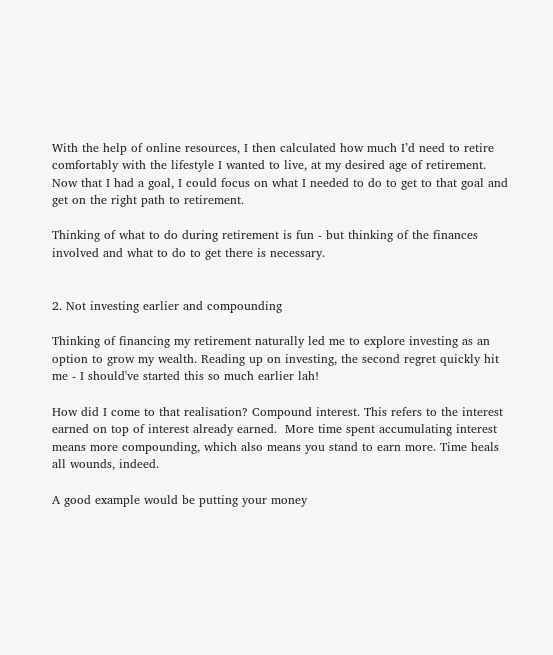With the help of online resources, I then calculated how much I’d need to retire comfortably with the lifestyle I wanted to live, at my desired age of retirement. Now that I had a goal, I could focus on what I needed to do to get to that goal and get on the right path to retirement.

Thinking of what to do during retirement is fun - but thinking of the finances involved and what to do to get there is necessary.


2. Not investing earlier and compounding

Thinking of financing my retirement naturally led me to explore investing as an option to grow my wealth. Reading up on investing, the second regret quickly hit me - I should've started this so much earlier lah!

How did I come to that realisation? Compound interest. This refers to the interest earned on top of interest already earned.  More time spent accumulating interest means more compounding, which also means you stand to earn more. Time heals all wounds, indeed.

A good example would be putting your money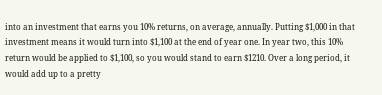into an investment that earns you 10% returns, on average, annually. Putting $1,000 in that investment means it would turn into $1,100 at the end of year one. In year two, this 10% return would be applied to $1,100, so you would stand to earn $1210. Over a long period, it would add up to a pretty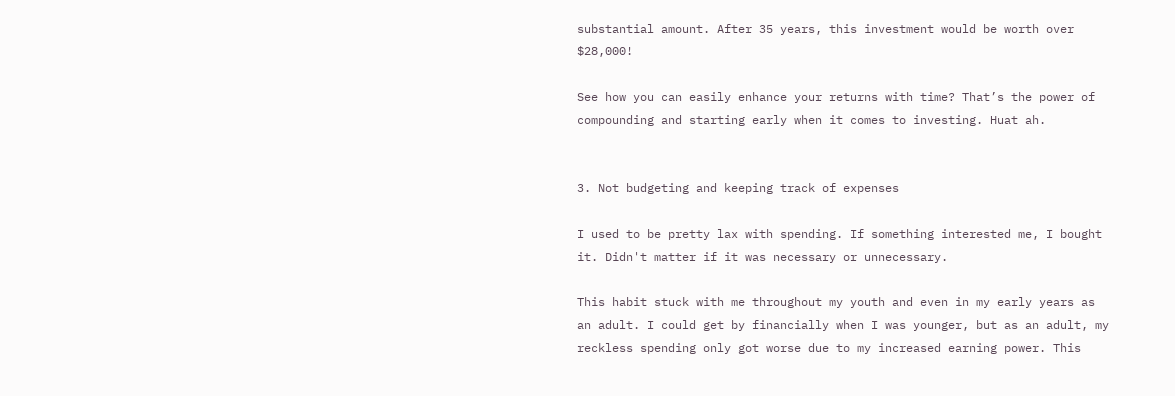substantial amount. After 35 years, this investment would be worth over $28,000!

See how you can easily enhance your returns with time? That’s the power of compounding and starting early when it comes to investing. Huat ah.


3. Not budgeting and keeping track of expenses

I used to be pretty lax with spending. If something interested me, I bought it. Didn't matter if it was necessary or unnecessary.

This habit stuck with me throughout my youth and even in my early years as an adult. I could get by financially when I was younger, but as an adult, my reckless spending only got worse due to my increased earning power. This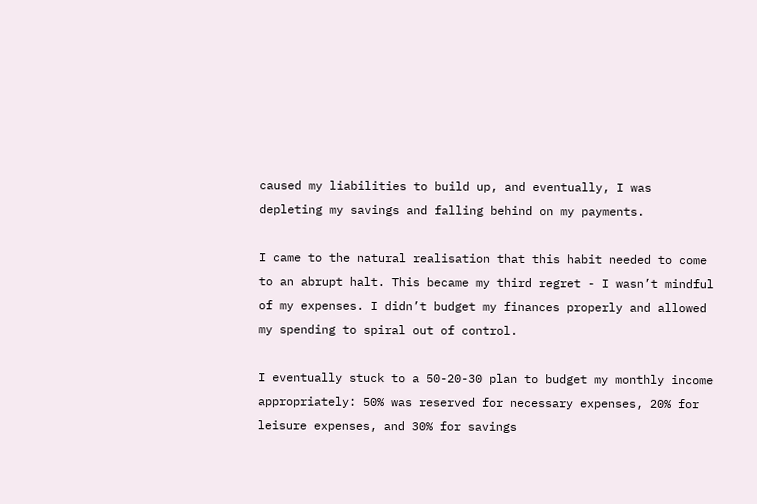caused my liabilities to build up, and eventually, I was depleting my savings and falling behind on my payments.

I came to the natural realisation that this habit needed to come to an abrupt halt. This became my third regret - I wasn’t mindful of my expenses. I didn’t budget my finances properly and allowed my spending to spiral out of control.

I eventually stuck to a 50-20-30 plan to budget my monthly income appropriately: 50% was reserved for necessary expenses, 20% for leisure expenses, and 30% for savings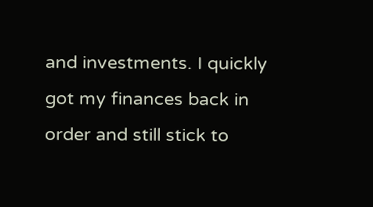and investments. I quickly got my finances back in order and still stick to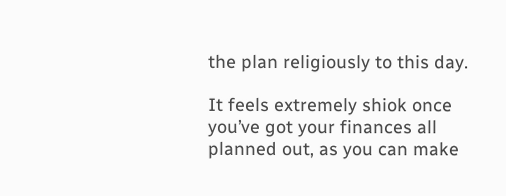the plan religiously to this day.

It feels extremely shiok once you’ve got your finances all planned out, as you can make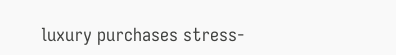luxury purchases stress-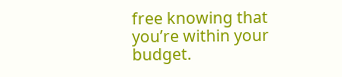free knowing that you’re within your budget.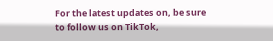For the latest updates on, be sure to follow us on TikTok,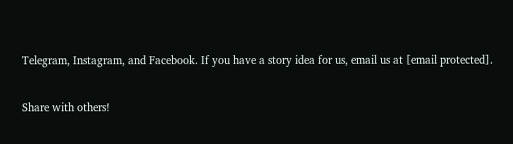Telegram, Instagram, and Facebook. If you have a story idea for us, email us at [email protected].

Share with others!